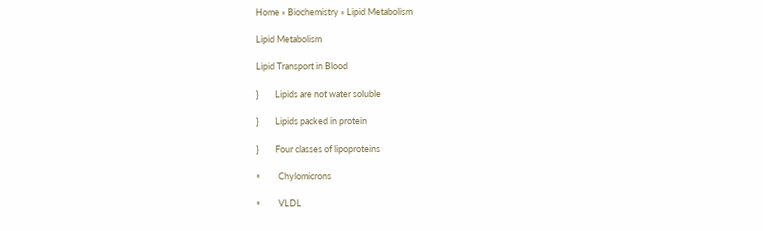Home » Biochemistry » Lipid Metabolism

Lipid Metabolism

Lipid Transport in Blood

}        Lipids are not water soluble

}        Lipids packed in protein

}        Four classes of lipoproteins

◦         Chylomicrons

◦         VLDL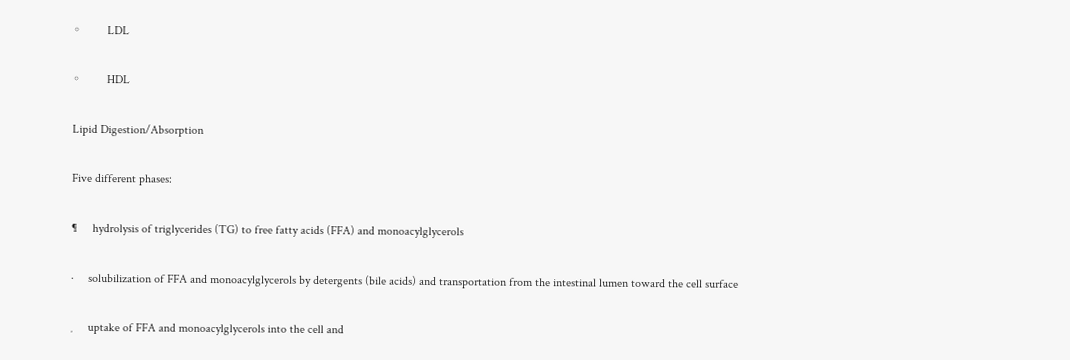◦         LDL

◦         HDL

Lipid Digestion/Absorption

Five different phases:

¶     hydrolysis of triglycerides (TG) to free fatty acids (FFA) and monoacylglycerols

·     solubilization of FFA and monoacylglycerols by detergents (bile acids) and transportation from the intestinal lumen toward the cell surface

¸     uptake of FFA and monoacylglycerols into the cell and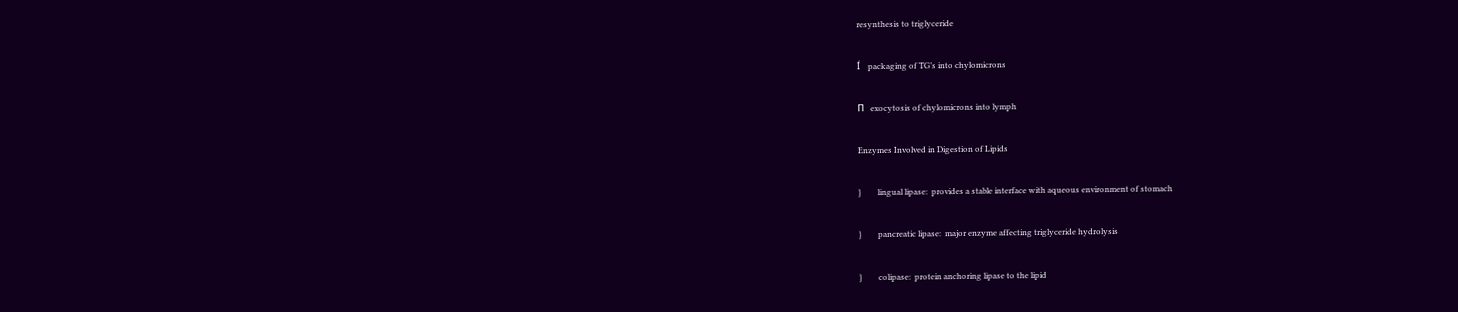resynthesis to triglyceride

Í    packaging of TG’s into chylomicrons

Π   exocytosis of chylomicrons into lymph

Enzymes Involved in Digestion of Lipids

}        lingual lipase:  provides a stable interface with aqueous environment of stomach

}        pancreatic lipase:  major enzyme affecting triglyceride hydrolysis

}        colipase:  protein anchoring lipase to the lipid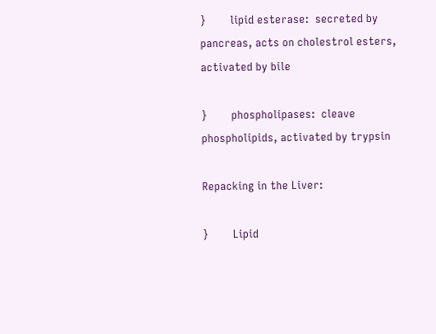}        lipid esterase:  secreted by pancreas, acts on cholestrol esters, activated by bile

}        phospholipases:  cleave phospholipids, activated by trypsin

Repacking in the Liver:

}        Lipid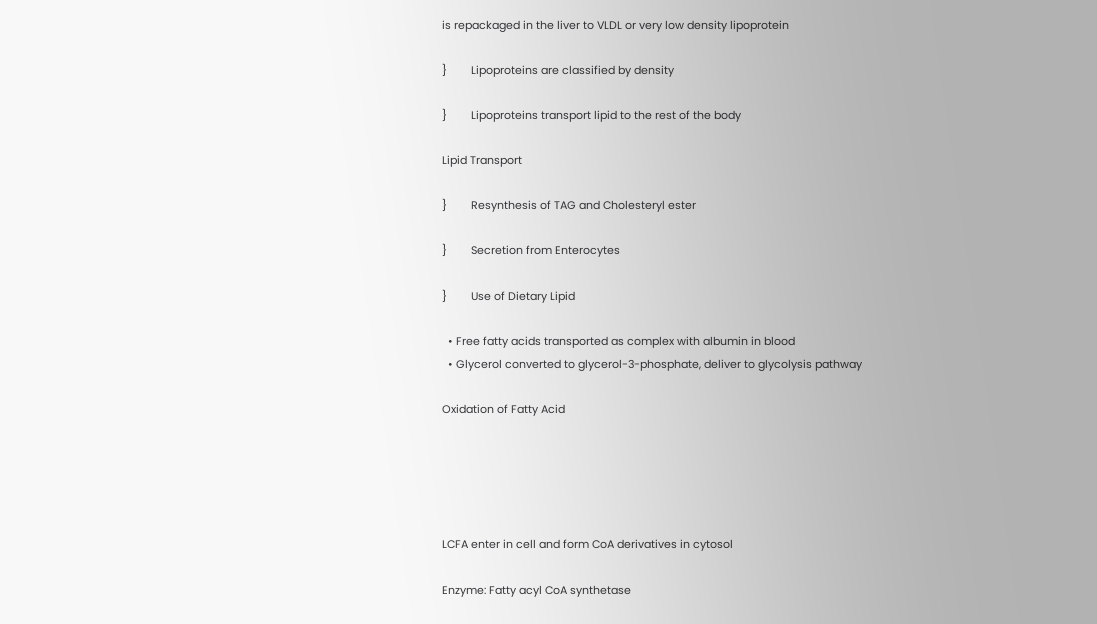is repackaged in the liver to VLDL or very low density lipoprotein

}        Lipoproteins are classified by density

}        Lipoproteins transport lipid to the rest of the body

Lipid Transport

}        Resynthesis of TAG and Cholesteryl ester

}        Secretion from Enterocytes

}        Use of Dietary Lipid

  • Free fatty acids transported as complex with albumin in blood
  • Glycerol converted to glycerol-3-phosphate, deliver to glycolysis pathway

Oxidation of Fatty Acid





LCFA enter in cell and form CoA derivatives in cytosol

Enzyme: Fatty acyl CoA synthetase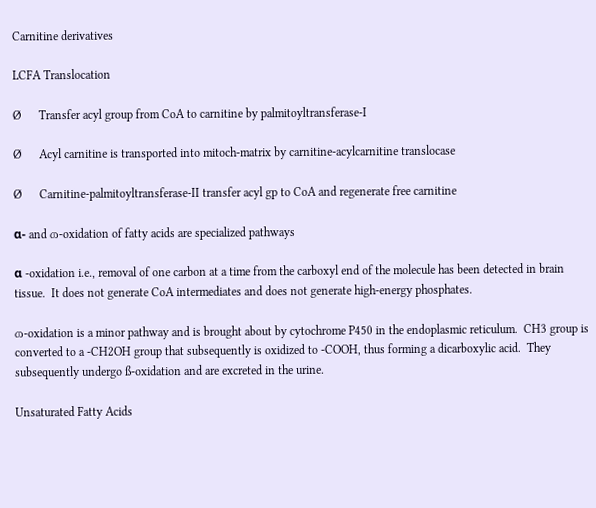Carnitine derivatives

LCFA Translocation

Ø      Transfer acyl group from CoA to carnitine by palmitoyltransferase-I

Ø      Acyl carnitine is transported into mitoch-matrix by carnitine-acylcarnitine translocase

Ø      Carnitine-palmitoyltransferase-II transfer acyl gp to CoA and regenerate free carnitine

α- and ɷ-oxidation of fatty acids are specialized pathways

α -oxidation i.e., removal of one carbon at a time from the carboxyl end of the molecule has been detected in brain tissue.  It does not generate CoA intermediates and does not generate high-energy phosphates.

ɷ-oxidation is a minor pathway and is brought about by cytochrome P450 in the endoplasmic reticulum.  CH3 group is converted to a -CH2OH group that subsequently is oxidized to -COOH, thus forming a dicarboxylic acid.  They subsequently undergo ß-oxidation and are excreted in the urine.

Unsaturated Fatty Acids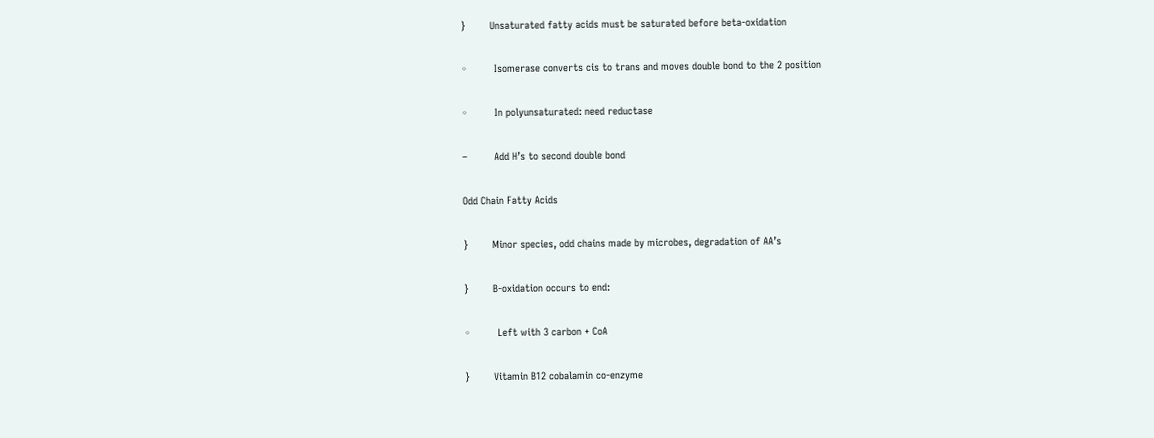}        Unsaturated fatty acids must be saturated before beta-oxidation

◦         Isomerase converts cis to trans and moves double bond to the 2 position

◦         In polyunsaturated: need reductase

–         Add H’s to second double bond

Odd Chain Fatty Acids

}        Minor species, odd chains made by microbes, degradation of AA’s

}        B-oxidation occurs to end:

◦         Left with 3 carbon + CoA

}        Vitamin B12 cobalamin co-enzyme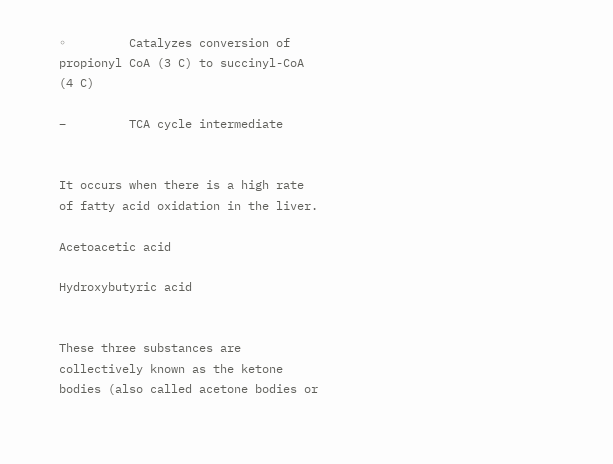◦         Catalyzes conversion of propionyl CoA (3 C) to succinyl-CoA (4 C)

–         TCA cycle intermediate


It occurs when there is a high rate of fatty acid oxidation in the liver.

Acetoacetic acid

Hydroxybutyric acid


These three substances are collectively known as the ketone bodies (also called acetone bodies or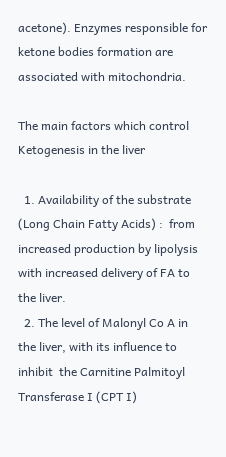acetone). Enzymes responsible for ketone bodies formation are associated with mitochondria.

The main factors which control Ketogenesis in the liver

  1. Availability of the substrate (Long Chain Fatty Acids) :  from increased production by lipolysis with increased delivery of FA to the liver.
  2. The level of Malonyl Co A in the liver, with its influence to inhibit  the Carnitine Palmitoyl Transferase I (CPT I)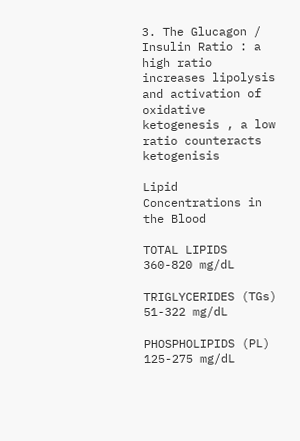3. The Glucagon / Insulin Ratio : a high ratio increases lipolysis and activation of oxidative ketogenesis , a low ratio counteracts ketogenisis

Lipid Concentrations in the Blood

TOTAL LIPIDS                                             360-820 mg/dL

TRIGLYCERIDES (TGs)                 51-322 mg/dL

PHOSPHOLIPIDS (PL)                                125-275 mg/dL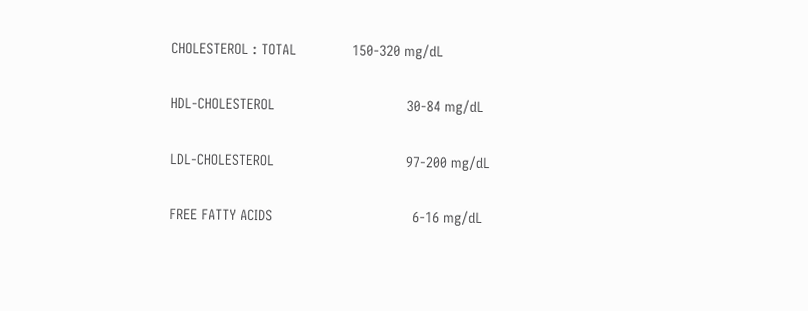CHOLESTEROL : TOTAL              150-320 mg/dL

HDL-CHOLESTEROL                                 30-84 mg/dL

LDL-CHOLESTEROL                                 97-200 mg/dL

FREE FATTY ACIDS                                   6-16 mg/dL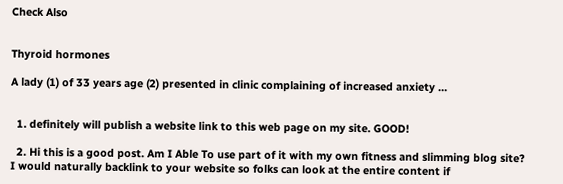Check Also


Thyroid hormones

A lady (1) of 33 years age (2) presented in clinic complaining of increased anxiety …


  1. definitely will publish a website link to this web page on my site. GOOD!

  2. Hi this is a good post. Am I Able To use part of it with my own fitness and slimming blog site? I would naturally backlink to your website so folks can look at the entire content if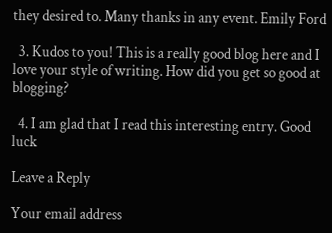they desired to. Many thanks in any event. Emily Ford

  3. Kudos to you! This is a really good blog here and I love your style of writing. How did you get so good at blogging?

  4. I am glad that I read this interesting entry. Good luck

Leave a Reply

Your email address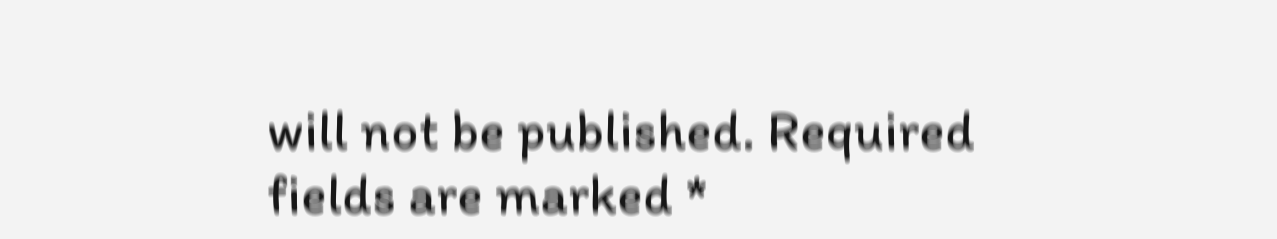will not be published. Required fields are marked *